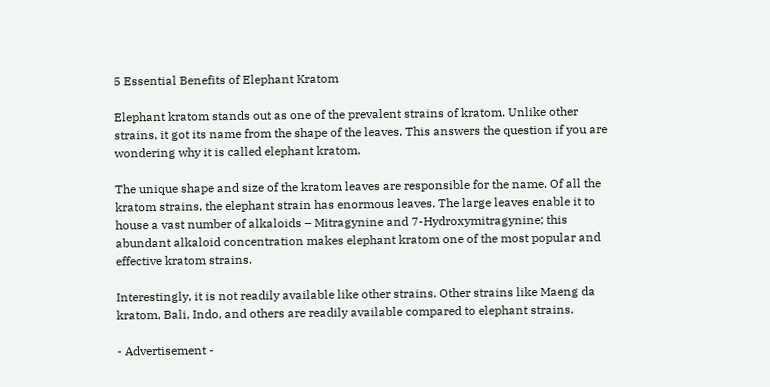5 Essential Benefits of Elephant Kratom

Elephant kratom stands out as one of the prevalent strains of kratom. Unlike other strains, it got its name from the shape of the leaves. This answers the question if you are wondering why it is called elephant kratom.

The unique shape and size of the kratom leaves are responsible for the name. Of all the kratom strains, the elephant strain has enormous leaves. The large leaves enable it to house a vast number of alkaloids – Mitragynine and 7-Hydroxymitragynine; this abundant alkaloid concentration makes elephant kratom one of the most popular and effective kratom strains.

Interestingly, it is not readily available like other strains. Other strains like Maeng da kratom, Bali, Indo, and others are readily available compared to elephant strains.

- Advertisement -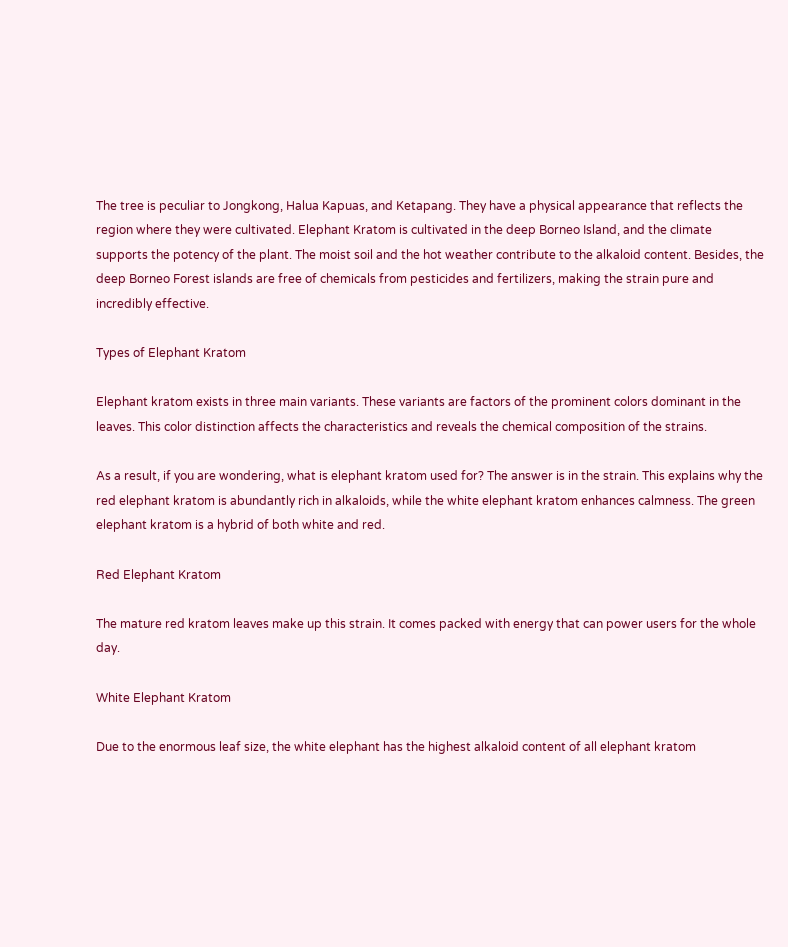The tree is peculiar to Jongkong, Halua Kapuas, and Ketapang. They have a physical appearance that reflects the region where they were cultivated. Elephant Kratom is cultivated in the deep Borneo Island, and the climate supports the potency of the plant. The moist soil and the hot weather contribute to the alkaloid content. Besides, the deep Borneo Forest islands are free of chemicals from pesticides and fertilizers, making the strain pure and incredibly effective.

Types of Elephant Kratom

Elephant kratom exists in three main variants. These variants are factors of the prominent colors dominant in the leaves. This color distinction affects the characteristics and reveals the chemical composition of the strains.

As a result, if you are wondering, what is elephant kratom used for? The answer is in the strain. This explains why the red elephant kratom is abundantly rich in alkaloids, while the white elephant kratom enhances calmness. The green elephant kratom is a hybrid of both white and red.

Red Elephant Kratom

The mature red kratom leaves make up this strain. It comes packed with energy that can power users for the whole day.

White Elephant Kratom

Due to the enormous leaf size, the white elephant has the highest alkaloid content of all elephant kratom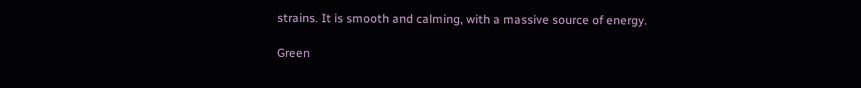strains. It is smooth and calming, with a massive source of energy.

Green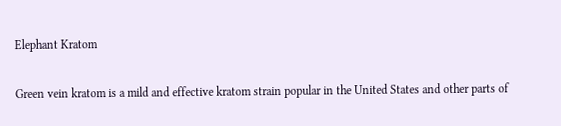Elephant Kratom

Green vein kratom is a mild and effective kratom strain popular in the United States and other parts of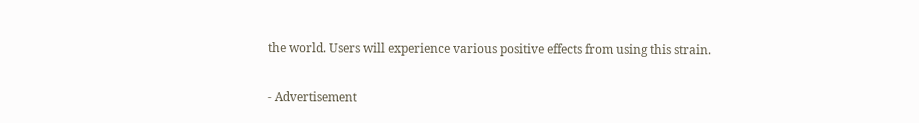the world. Users will experience various positive effects from using this strain.

- Advertisement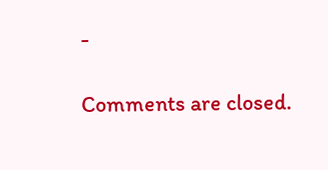-

Comments are closed.